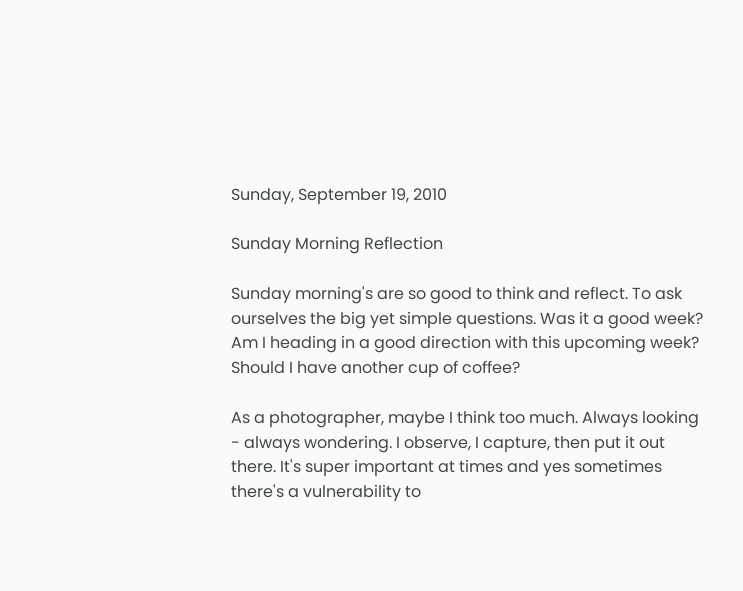Sunday, September 19, 2010

Sunday Morning Reflection

Sunday morning's are so good to think and reflect. To ask ourselves the big yet simple questions. Was it a good week? Am I heading in a good direction with this upcoming week? Should I have another cup of coffee?

As a photographer, maybe I think too much. Always looking - always wondering. I observe, I capture, then put it out there. It's super important at times and yes sometimes there's a vulnerability to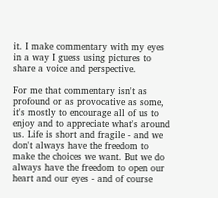it. I make commentary with my eyes in a way I guess using pictures to share a voice and perspective.

For me that commentary isn't as profound or as provocative as some, it's mostly to encourage all of us to enjoy and to appreciate what's around us. Life is short and fragile - and we don't always have the freedom to make the choices we want. But we do always have the freedom to open our heart and our eyes - and of course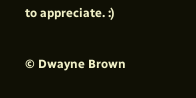to appreciate. :)

© Dwayne Brown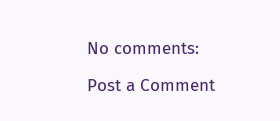No comments:

Post a Comment